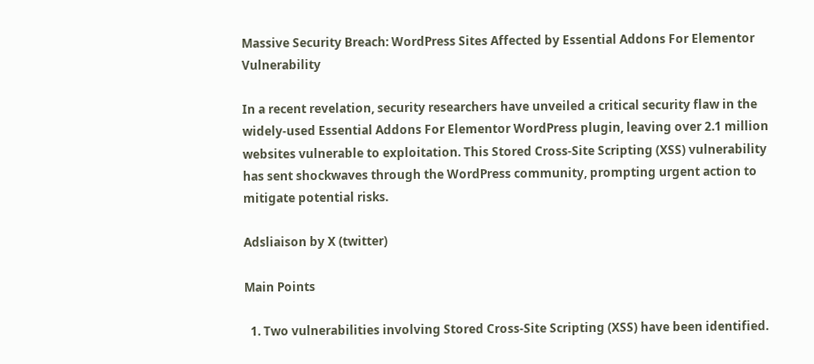Massive Security Breach: WordPress Sites Affected by Essential Addons For Elementor Vulnerability

In a recent revelation, security researchers have unveiled a critical security flaw in the widely-used Essential Addons For Elementor WordPress plugin, leaving over 2.1 million websites vulnerable to exploitation. This Stored Cross-Site Scripting (XSS) vulnerability has sent shockwaves through the WordPress community, prompting urgent action to mitigate potential risks.

Adsliaison by X (twitter)

Main Points

  1. Two vulnerabilities involving Stored Cross-Site Scripting (XSS) have been identified.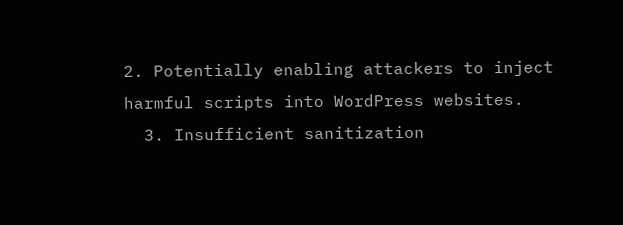2. Potentially enabling attackers to inject harmful scripts into WordPress websites.
  3. Insufficient sanitization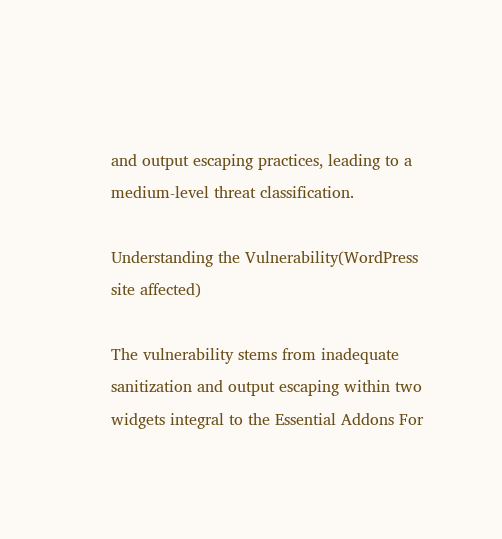and output escaping practices, leading to a medium-level threat classification.

Understanding the Vulnerability(WordPress site affected)

The vulnerability stems from inadequate sanitization and output escaping within two widgets integral to the Essential Addons For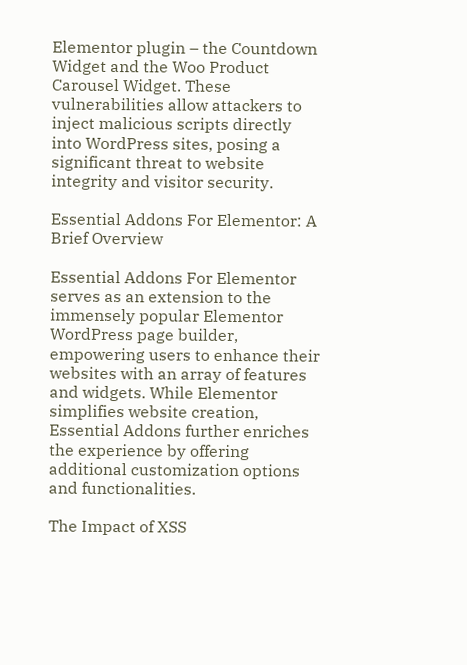Elementor plugin – the Countdown Widget and the Woo Product Carousel Widget. These vulnerabilities allow attackers to inject malicious scripts directly into WordPress sites, posing a significant threat to website integrity and visitor security.

Essential Addons For Elementor: A Brief Overview

Essential Addons For Elementor serves as an extension to the immensely popular Elementor WordPress page builder, empowering users to enhance their websites with an array of features and widgets. While Elementor simplifies website creation, Essential Addons further enriches the experience by offering additional customization options and functionalities.

The Impact of XSS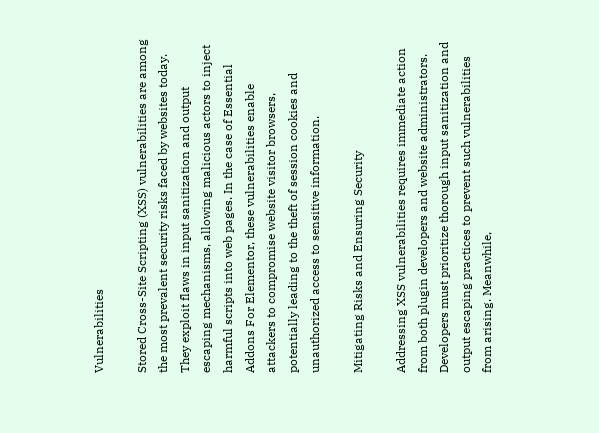Vulnerabilities

Stored Cross-Site Scripting (XSS) vulnerabilities are among the most prevalent security risks faced by websites today. They exploit flaws in input sanitization and output escaping mechanisms, allowing malicious actors to inject harmful scripts into web pages. In the case of Essential Addons For Elementor, these vulnerabilities enable attackers to compromise website visitor browsers, potentially leading to the theft of session cookies and unauthorized access to sensitive information.

Mitigating Risks and Ensuring Security

Addressing XSS vulnerabilities requires immediate action from both plugin developers and website administrators. Developers must prioritize thorough input sanitization and output escaping practices to prevent such vulnerabilities from arising. Meanwhile,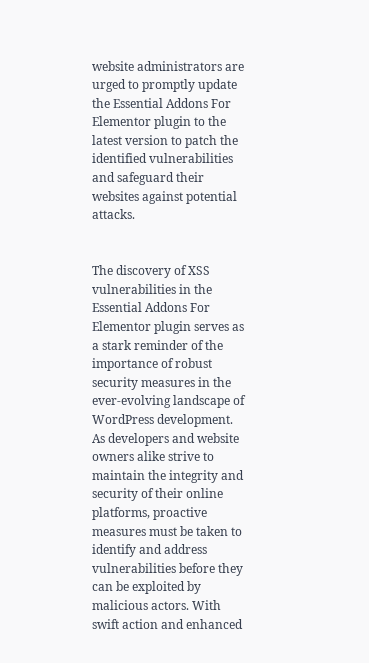website administrators are urged to promptly update the Essential Addons For Elementor plugin to the latest version to patch the identified vulnerabilities and safeguard their websites against potential attacks.


The discovery of XSS vulnerabilities in the Essential Addons For Elementor plugin serves as a stark reminder of the importance of robust security measures in the ever-evolving landscape of WordPress development. As developers and website owners alike strive to maintain the integrity and security of their online platforms, proactive measures must be taken to identify and address vulnerabilities before they can be exploited by malicious actors. With swift action and enhanced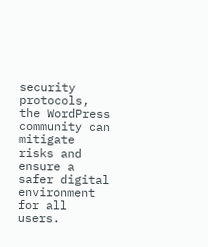security protocols, the WordPress community can mitigate risks and ensure a safer digital environment for all users.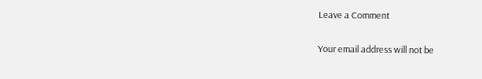Leave a Comment

Your email address will not be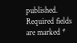published. Required fields are marked *